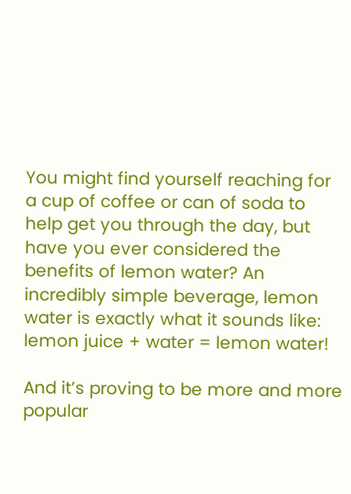You might find yourself reaching for a cup of coffee or can of soda to help get you through the day, but have you ever considered the benefits of lemon water? An incredibly simple beverage, lemon water is exactly what it sounds like: lemon juice + water = lemon water!

And it’s proving to be more and more popular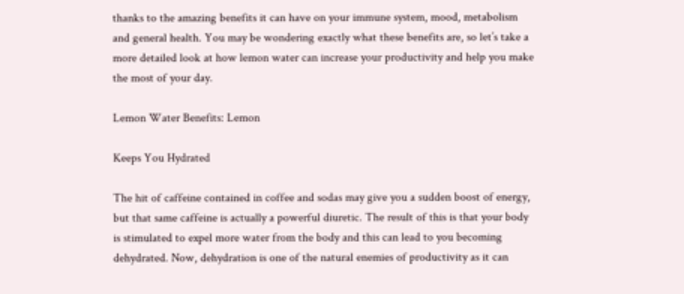thanks to the amazing benefits it can have on your immune system, mood, metabolism and general health. You may be wondering exactly what these benefits are, so let’s take a more detailed look at how lemon water can increase your productivity and help you make the most of your day.

Lemon Water Benefits: Lemon

Keeps You Hydrated

The hit of caffeine contained in coffee and sodas may give you a sudden boost of energy, but that same caffeine is actually a powerful diuretic. The result of this is that your body is stimulated to expel more water from the body and this can lead to you becoming dehydrated. Now, dehydration is one of the natural enemies of productivity as it can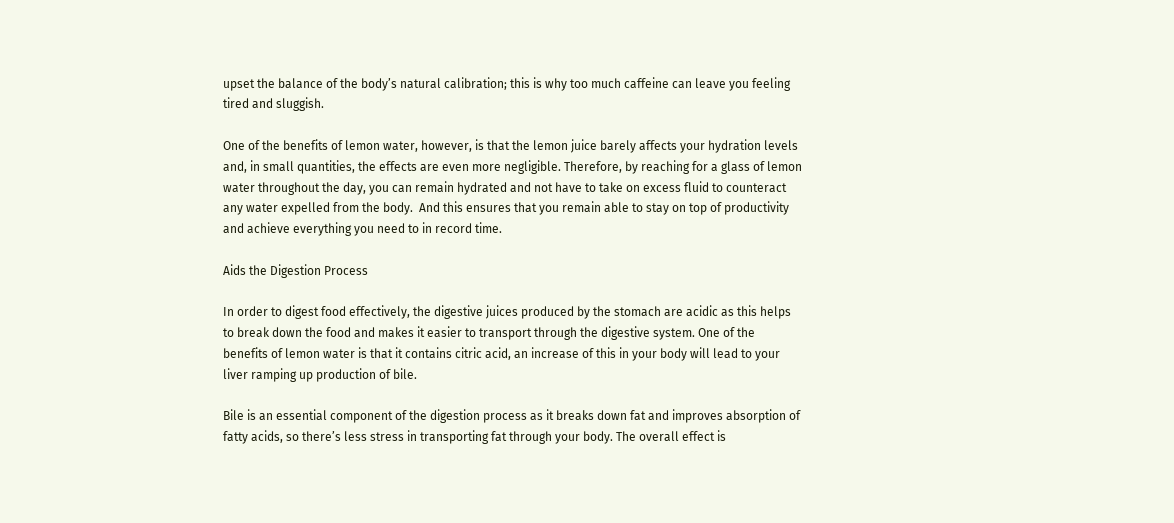upset the balance of the body’s natural calibration; this is why too much caffeine can leave you feeling tired and sluggish.

One of the benefits of lemon water, however, is that the lemon juice barely affects your hydration levels and, in small quantities, the effects are even more negligible. Therefore, by reaching for a glass of lemon water throughout the day, you can remain hydrated and not have to take on excess fluid to counteract any water expelled from the body.  And this ensures that you remain able to stay on top of productivity and achieve everything you need to in record time.

Aids the Digestion Process

In order to digest food effectively, the digestive juices produced by the stomach are acidic as this helps to break down the food and makes it easier to transport through the digestive system. One of the benefits of lemon water is that it contains citric acid, an increase of this in your body will lead to your liver ramping up production of bile.

Bile is an essential component of the digestion process as it breaks down fat and improves absorption of fatty acids, so there’s less stress in transporting fat through your body. The overall effect is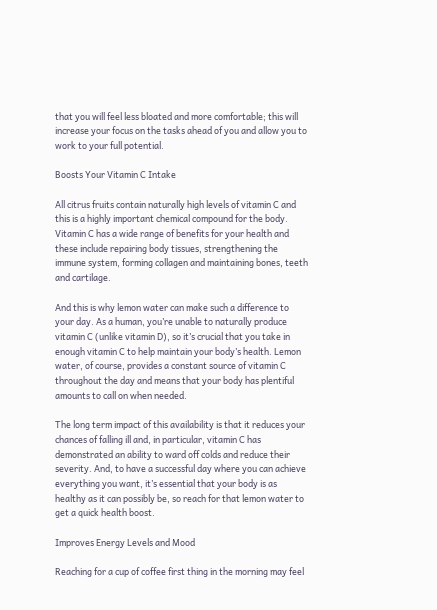that you will feel less bloated and more comfortable; this will increase your focus on the tasks ahead of you and allow you to work to your full potential.

Boosts Your Vitamin C Intake

All citrus fruits contain naturally high levels of vitamin C and this is a highly important chemical compound for the body. Vitamin C has a wide range of benefits for your health and these include repairing body tissues, strengthening the immune system, forming collagen and maintaining bones, teeth and cartilage.

And this is why lemon water can make such a difference to your day. As a human, you’re unable to naturally produce vitamin C (unlike vitamin D), so it’s crucial that you take in enough vitamin C to help maintain your body’s health. Lemon water, of course, provides a constant source of vitamin C throughout the day and means that your body has plentiful amounts to call on when needed.

The long term impact of this availability is that it reduces your chances of falling ill and, in particular, vitamin C has demonstrated an ability to ward off colds and reduce their severity. And, to have a successful day where you can achieve everything you want, it’s essential that your body is as healthy as it can possibly be, so reach for that lemon water to get a quick health boost.

Improves Energy Levels and Mood

Reaching for a cup of coffee first thing in the morning may feel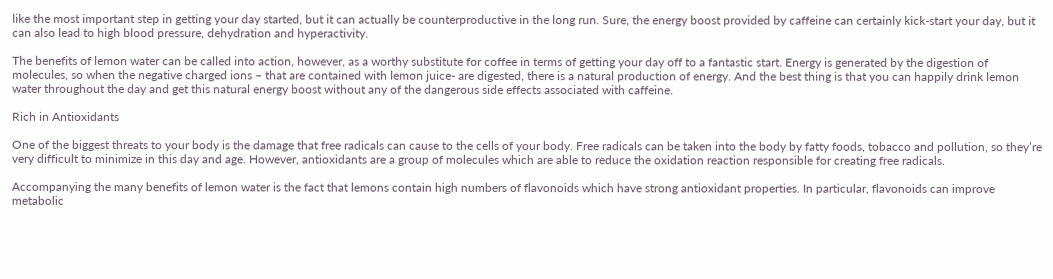like the most important step in getting your day started, but it can actually be counterproductive in the long run. Sure, the energy boost provided by caffeine can certainly kick-start your day, but it can also lead to high blood pressure, dehydration and hyperactivity.

The benefits of lemon water can be called into action, however, as a worthy substitute for coffee in terms of getting your day off to a fantastic start. Energy is generated by the digestion of molecules, so when the negative charged ions – that are contained with lemon juice- are digested, there is a natural production of energy. And the best thing is that you can happily drink lemon water throughout the day and get this natural energy boost without any of the dangerous side effects associated with caffeine.

Rich in Antioxidants

One of the biggest threats to your body is the damage that free radicals can cause to the cells of your body. Free radicals can be taken into the body by fatty foods, tobacco and pollution, so they’re very difficult to minimize in this day and age. However, antioxidants are a group of molecules which are able to reduce the oxidation reaction responsible for creating free radicals.

Accompanying the many benefits of lemon water is the fact that lemons contain high numbers of flavonoids which have strong antioxidant properties. In particular, flavonoids can improve metabolic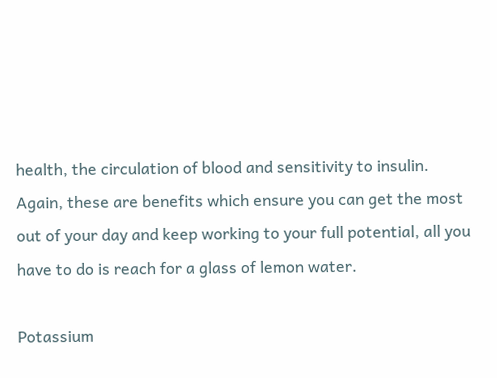health, the circulation of blood and sensitivity to insulin. Again, these are benefits which ensure you can get the most out of your day and keep working to your full potential, all you have to do is reach for a glass of lemon water.

Potassium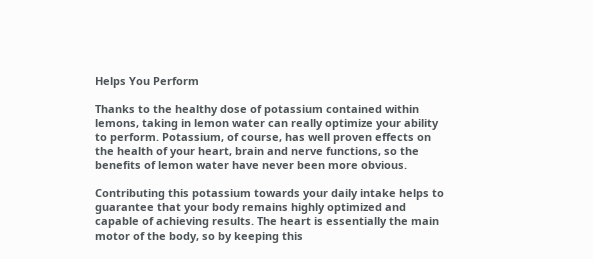Helps You Perform

Thanks to the healthy dose of potassium contained within lemons, taking in lemon water can really optimize your ability to perform. Potassium, of course, has well proven effects on the health of your heart, brain and nerve functions, so the benefits of lemon water have never been more obvious.

Contributing this potassium towards your daily intake helps to guarantee that your body remains highly optimized and capable of achieving results. The heart is essentially the main motor of the body, so by keeping this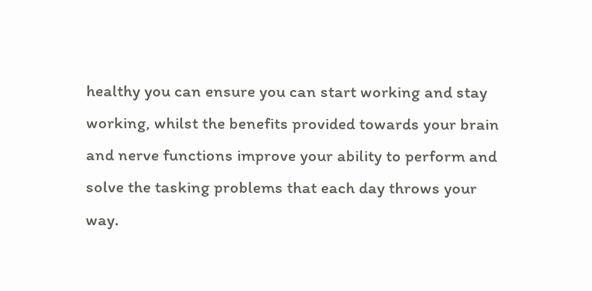healthy you can ensure you can start working and stay working, whilst the benefits provided towards your brain and nerve functions improve your ability to perform and solve the tasking problems that each day throws your way.